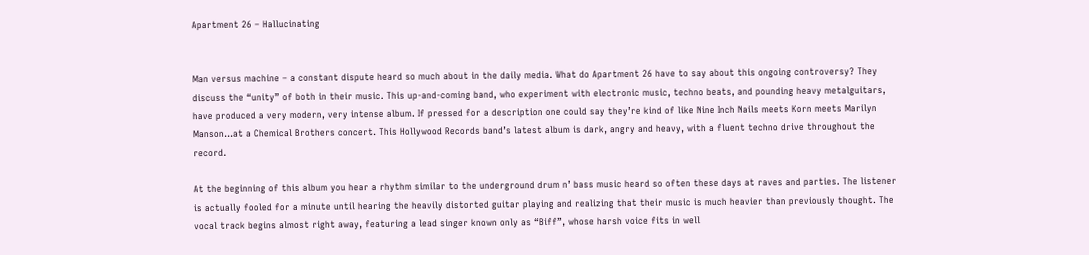Apartment 26 – Hallucinating


Man versus machine – a constant dispute heard so much about in the daily media. What do Apartment 26 have to say about this ongoing controversy? They discuss the “unity” of both in their music. This up-and-coming band, who experiment with electronic music, techno beats, and pounding heavy metalguitars, have produced a very modern, very intense album. If pressed for a description one could say they’re kind of like Nine Inch Nails meets Korn meets Marilyn Manson…at a Chemical Brothers concert. This Hollywood Records band’s latest album is dark, angry and heavy, with a fluent techno drive throughout the record.

At the beginning of this album you hear a rhythm similar to the underground drum n’ bass music heard so often these days at raves and parties. The listener is actually fooled for a minute until hearing the heavily distorted guitar playing and realizing that their music is much heavier than previously thought. The vocal track begins almost right away, featuring a lead singer known only as “Biff”, whose harsh voice fits in well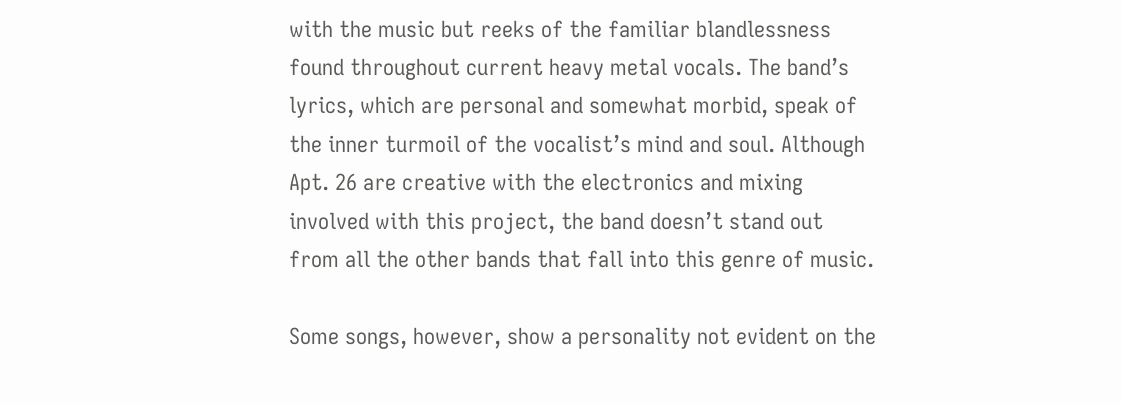with the music but reeks of the familiar blandlessness found throughout current heavy metal vocals. The band’s lyrics, which are personal and somewhat morbid, speak of the inner turmoil of the vocalist’s mind and soul. Although Apt. 26 are creative with the electronics and mixing involved with this project, the band doesn’t stand out from all the other bands that fall into this genre of music.

Some songs, however, show a personality not evident on the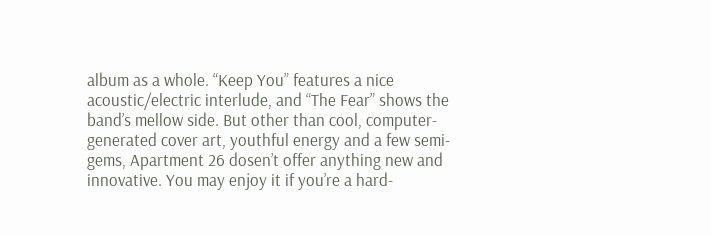album as a whole. “Keep You” features a nice acoustic/electric interlude, and “The Fear” shows the band’s mellow side. But other than cool, computer-generated cover art, youthful energy and a few semi-gems, Apartment 26 dosen’t offer anything new and innovative. You may enjoy it if you’re a hard-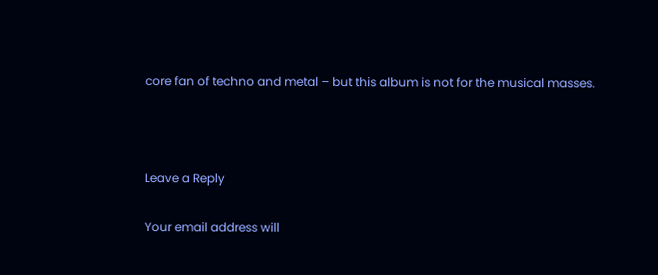core fan of techno and metal – but this album is not for the musical masses.



Leave a Reply

Your email address will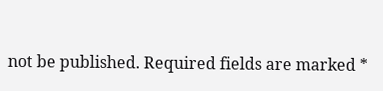not be published. Required fields are marked *